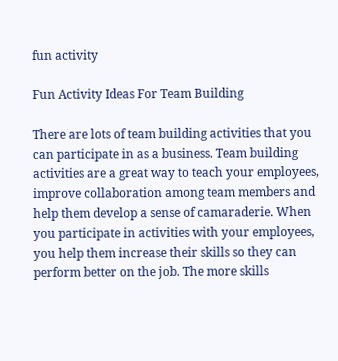fun activity

Fun Activity Ideas For Team Building

There are lots of team building activities that you can participate in as a business. Team building activities are a great way to teach your employees, improve collaboration among team members and help them develop a sense of camaraderie. When you participate in activities with your employees, you help them increase their skills so they can perform better on the job. The more skills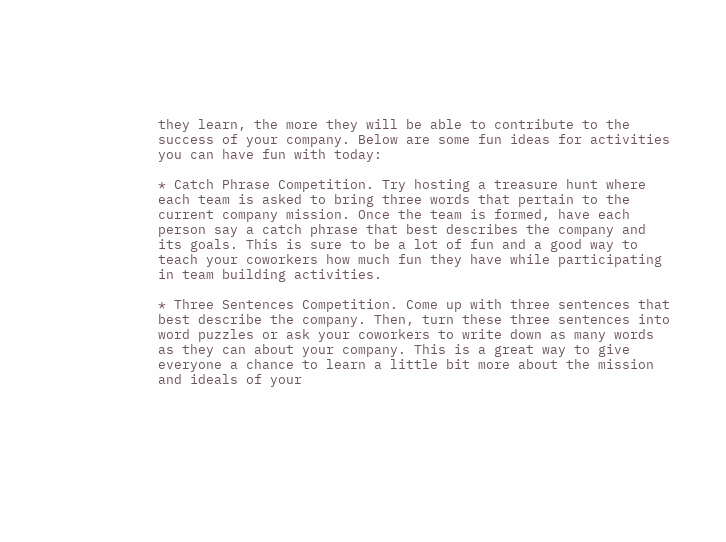they learn, the more they will be able to contribute to the success of your company. Below are some fun ideas for activities you can have fun with today:

* Catch Phrase Competition. Try hosting a treasure hunt where each team is asked to bring three words that pertain to the current company mission. Once the team is formed, have each person say a catch phrase that best describes the company and its goals. This is sure to be a lot of fun and a good way to teach your coworkers how much fun they have while participating in team building activities.

* Three Sentences Competition. Come up with three sentences that best describe the company. Then, turn these three sentences into word puzzles or ask your coworkers to write down as many words as they can about your company. This is a great way to give everyone a chance to learn a little bit more about the mission and ideals of your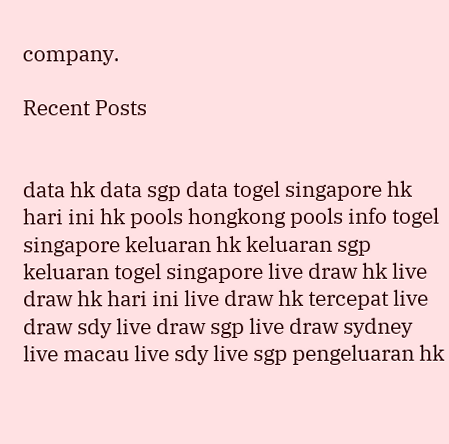company.

Recent Posts


data hk data sgp data togel singapore hk hari ini hk pools hongkong pools info togel singapore keluaran hk keluaran sgp keluaran togel singapore live draw hk live draw hk hari ini live draw hk tercepat live draw sdy live draw sgp live draw sydney live macau live sdy live sgp pengeluaran hk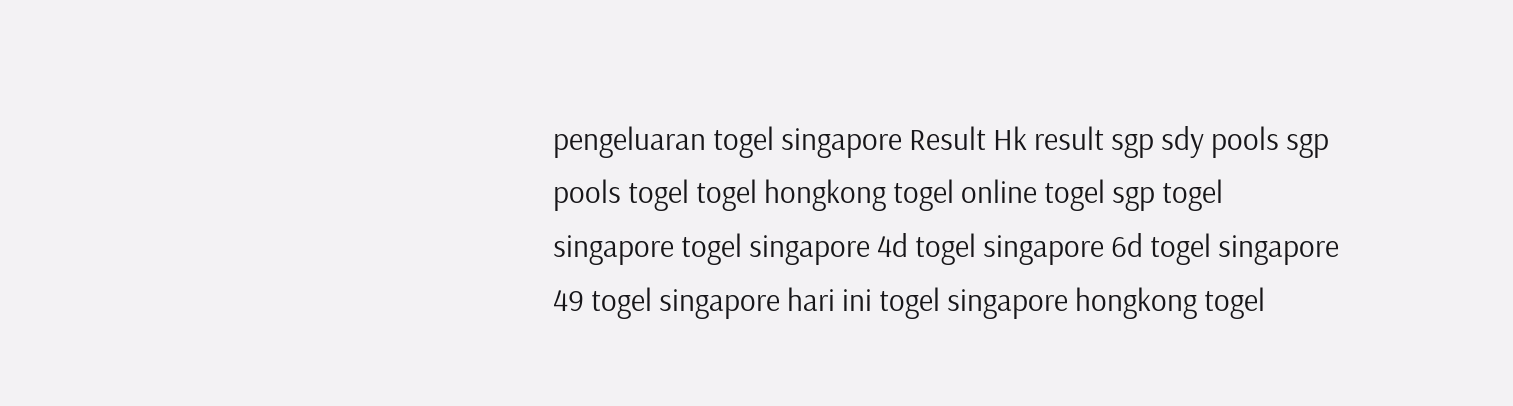pengeluaran togel singapore Result Hk result sgp sdy pools sgp pools togel togel hongkong togel online togel sgp togel singapore togel singapore 4d togel singapore 6d togel singapore 49 togel singapore hari ini togel singapore hongkong togel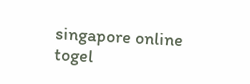singapore online togel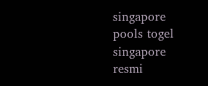singapore pools togel singapore resmi